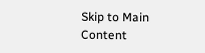Skip to Main Content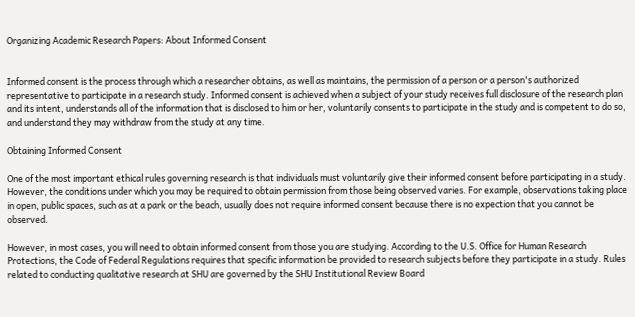Organizing Academic Research Papers: About Informed Consent


Informed consent is the process through which a researcher obtains, as well as maintains, the permission of a person or a person's authorized representative to participate in a research study. Informed consent is achieved when a subject of your study receives full disclosure of the research plan and its intent, understands all of the information that is disclosed to him or her, voluntarily consents to participate in the study and is competent to do so, and understand they may withdraw from the study at any time.

Obtaining Informed Consent

One of the most important ethical rules governing research is that individuals must voluntarily give their informed consent before participating in a study. However, the conditions under which you may be required to obtain permission from those being observed varies. For example, observations taking place in open, public spaces, such as at a park or the beach, usually does not require informed consent because there is no expection that you cannot be observed.

However, in most cases, you will need to obtain informed consent from those you are studying. According to the U.S. Office for Human Research Protections, the Code of Federal Regulations requires that specific information be provided to research subjects before they participate in a study. Rules related to conducting qualitative research at SHU are governed by the SHU Institutional Review Board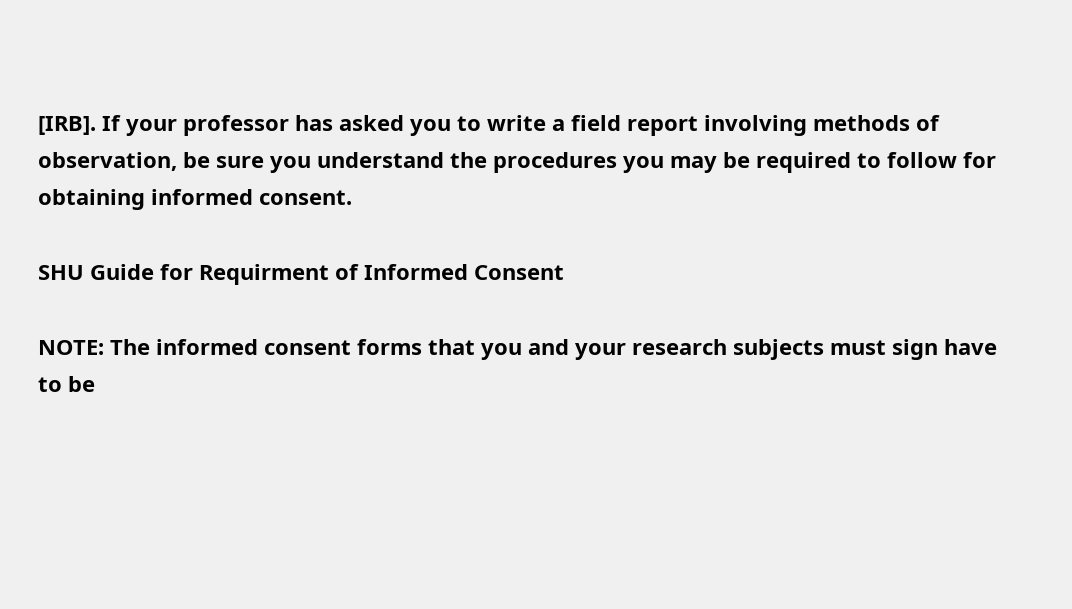[IRB]. If your professor has asked you to write a field report involving methods of observation, be sure you understand the procedures you may be required to follow for obtaining informed consent.

SHU Guide for Requirment of Informed Consent

NOTE: The informed consent forms that you and your research subjects must sign have to be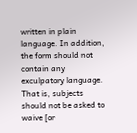written in plain language. In addition, the form should not contain any exculpatory language. That is, subjects should not be asked to waive [or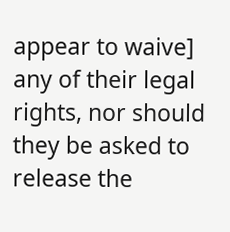appear to waive] any of their legal rights, nor should they be asked to release the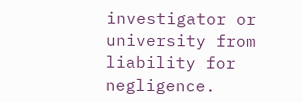investigator or university from liability for negligence.